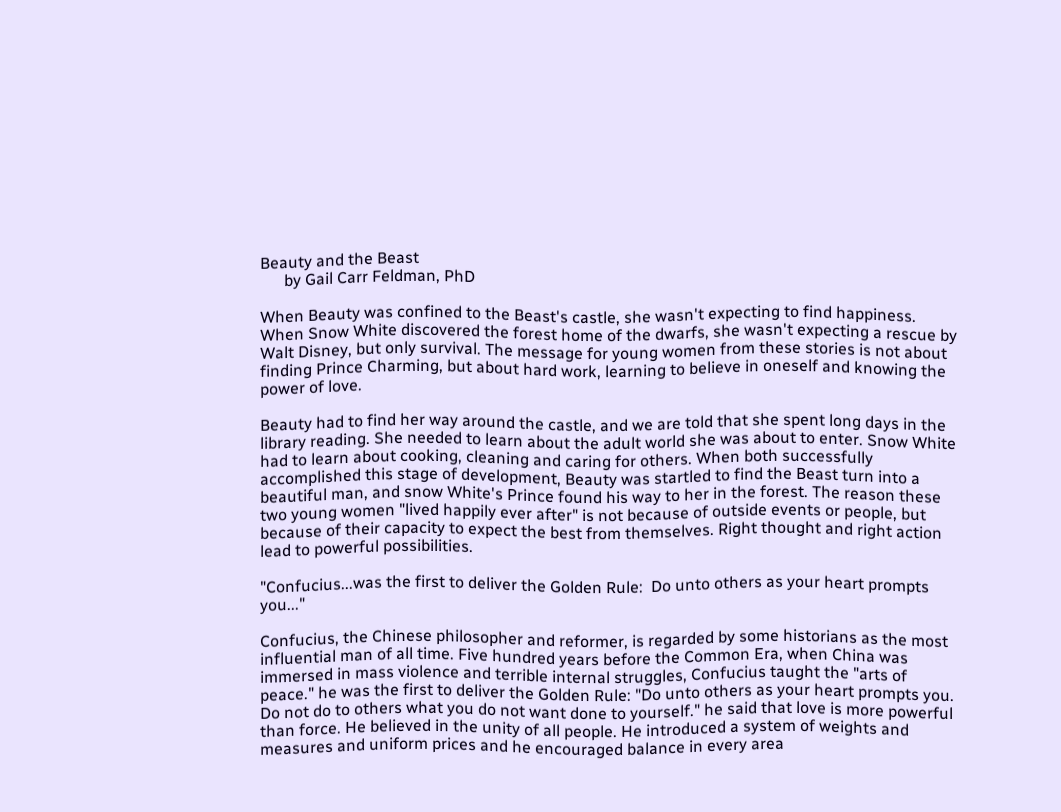Beauty and the Beast
      by Gail Carr Feldman, PhD

When Beauty was confined to the Beast's castle, she wasn't expecting to find happiness. When Snow White discovered the forest home of the dwarfs, she wasn't expecting a rescue by Walt Disney, but only survival. The message for young women from these stories is not about finding Prince Charming, but about hard work, learning to believe in oneself and knowing the power of love.

Beauty had to find her way around the castle, and we are told that she spent long days in the library reading. She needed to learn about the adult world she was about to enter. Snow White had to learn about cooking, cleaning and caring for others. When both successfully accomplished this stage of development, Beauty was startled to find the Beast turn into a beautiful man, and snow White's Prince found his way to her in the forest. The reason these two young women "lived happily ever after" is not because of outside events or people, but because of their capacity to expect the best from themselves. Right thought and right action lead to powerful possibilities.

"Confucius...was the first to deliver the Golden Rule:  Do unto others as your heart prompts you..."

Confucius, the Chinese philosopher and reformer, is regarded by some historians as the most influential man of all time. Five hundred years before the Common Era, when China was immersed in mass violence and terrible internal struggles, Confucius taught the "arts of peace." he was the first to deliver the Golden Rule: "Do unto others as your heart prompts you. Do not do to others what you do not want done to yourself." he said that love is more powerful than force. He believed in the unity of all people. He introduced a system of weights and measures and uniform prices and he encouraged balance in every area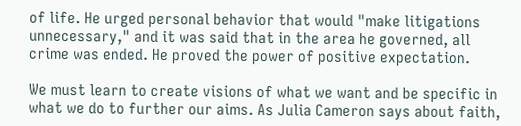of life. He urged personal behavior that would "make litigations unnecessary," and it was said that in the area he governed, all crime was ended. He proved the power of positive expectation.

We must learn to create visions of what we want and be specific in what we do to further our aims. As Julia Cameron says about faith,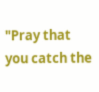"Pray that you catch the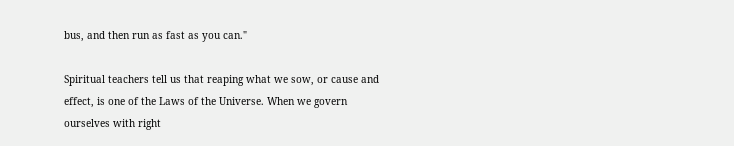bus, and then run as fast as you can."

Spiritual teachers tell us that reaping what we sow, or cause and effect, is one of the Laws of the Universe. When we govern ourselves with right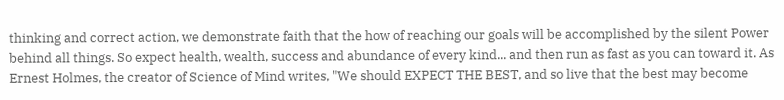thinking and correct action, we demonstrate faith that the how of reaching our goals will be accomplished by the silent Power behind all things. So expect health, wealth, success and abundance of every kind... and then run as fast as you can toward it. As Ernest Holmes, the creator of Science of Mind writes, "We should EXPECT THE BEST, and so live that the best may become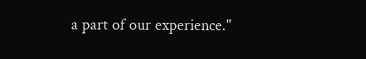a part of our experience."